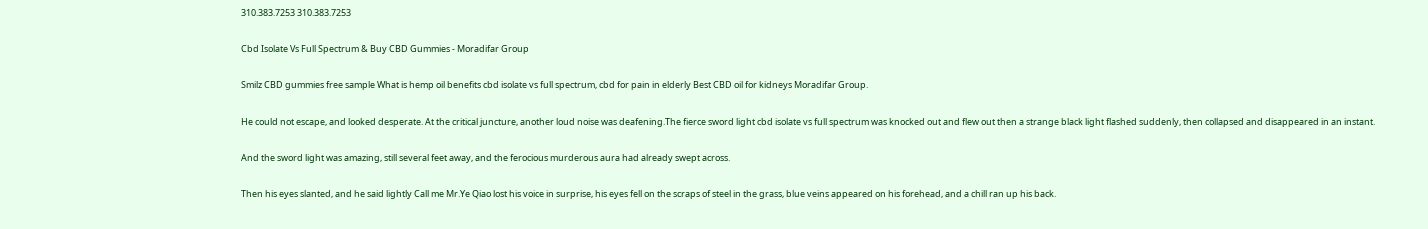310.383.7253 310.383.7253

Cbd Isolate Vs Full Spectrum & Buy CBD Gummies - Moradifar Group

Smilz CBD gummies free sample What is hemp oil benefits cbd isolate vs full spectrum, cbd for pain in elderly Best CBD oil for kidneys Moradifar Group.

He could not escape, and looked desperate. At the critical juncture, another loud noise was deafening.The fierce sword light cbd isolate vs full spectrum was knocked out and flew out then a strange black light flashed suddenly, then collapsed and disappeared in an instant.

And the sword light was amazing, still several feet away, and the ferocious murderous aura had already swept across.

Then his eyes slanted, and he said lightly Call me Mr.Ye Qiao lost his voice in surprise, his eyes fell on the scraps of steel in the grass, blue veins appeared on his forehead, and a chill ran up his back.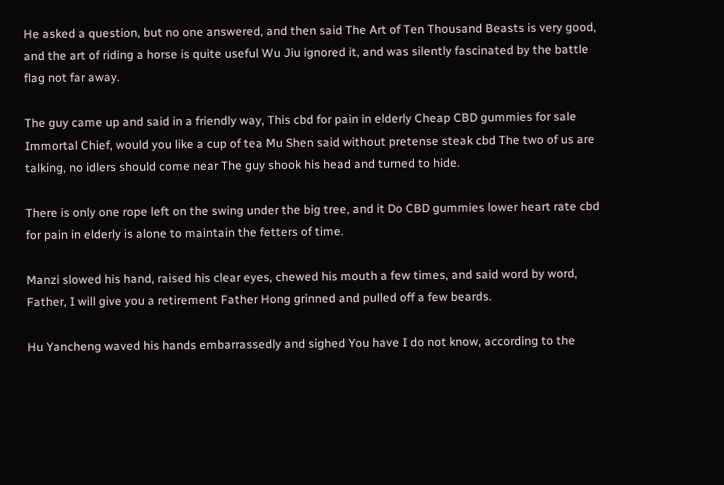He asked a question, but no one answered, and then said The Art of Ten Thousand Beasts is very good, and the art of riding a horse is quite useful Wu Jiu ignored it, and was silently fascinated by the battle flag not far away.

The guy came up and said in a friendly way, This cbd for pain in elderly Cheap CBD gummies for sale Immortal Chief, would you like a cup of tea Mu Shen said without pretense steak cbd The two of us are talking, no idlers should come near The guy shook his head and turned to hide.

There is only one rope left on the swing under the big tree, and it Do CBD gummies lower heart rate cbd for pain in elderly is alone to maintain the fetters of time.

Manzi slowed his hand, raised his clear eyes, chewed his mouth a few times, and said word by word, Father, I will give you a retirement Father Hong grinned and pulled off a few beards.

Hu Yancheng waved his hands embarrassedly and sighed You have I do not know, according to the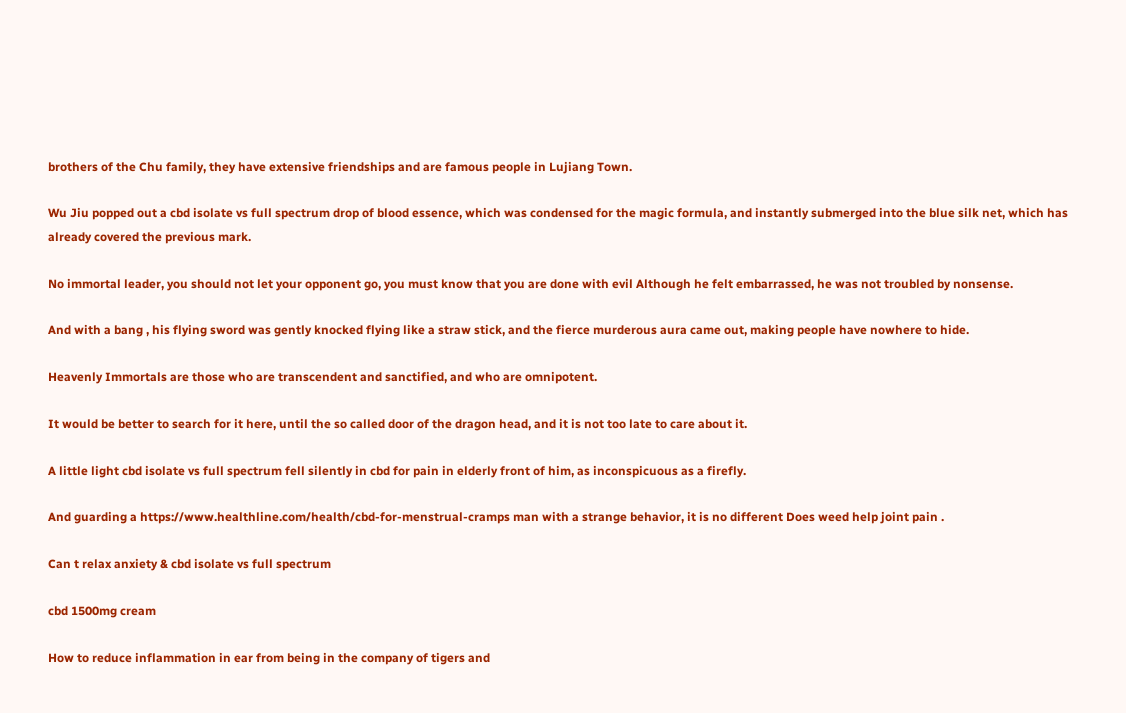brothers of the Chu family, they have extensive friendships and are famous people in Lujiang Town.

Wu Jiu popped out a cbd isolate vs full spectrum drop of blood essence, which was condensed for the magic formula, and instantly submerged into the blue silk net, which has already covered the previous mark.

No immortal leader, you should not let your opponent go, you must know that you are done with evil Although he felt embarrassed, he was not troubled by nonsense.

And with a bang , his flying sword was gently knocked flying like a straw stick, and the fierce murderous aura came out, making people have nowhere to hide.

Heavenly Immortals are those who are transcendent and sanctified, and who are omnipotent.

It would be better to search for it here, until the so called door of the dragon head, and it is not too late to care about it.

A little light cbd isolate vs full spectrum fell silently in cbd for pain in elderly front of him, as inconspicuous as a firefly.

And guarding a https://www.healthline.com/health/cbd-for-menstrual-cramps man with a strange behavior, it is no different Does weed help joint pain .

Can t relax anxiety & cbd isolate vs full spectrum

cbd 1500mg cream

How to reduce inflammation in ear from being in the company of tigers and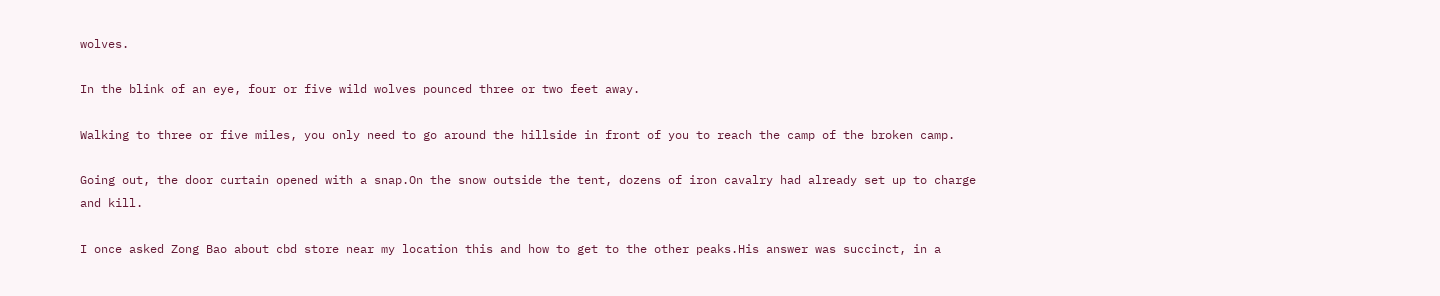wolves.

In the blink of an eye, four or five wild wolves pounced three or two feet away.

Walking to three or five miles, you only need to go around the hillside in front of you to reach the camp of the broken camp.

Going out, the door curtain opened with a snap.On the snow outside the tent, dozens of iron cavalry had already set up to charge and kill.

I once asked Zong Bao about cbd store near my location this and how to get to the other peaks.His answer was succinct, in a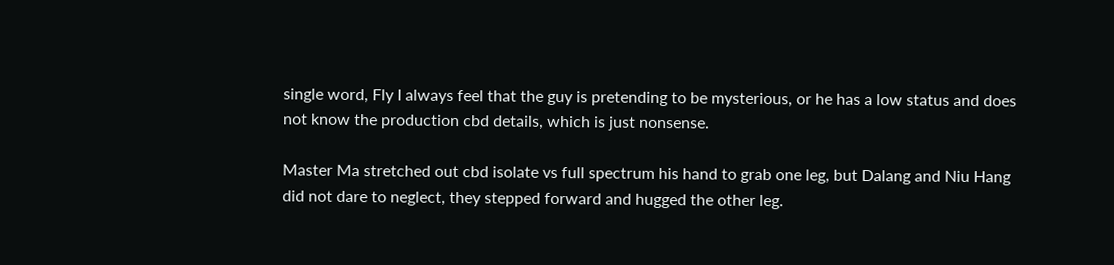single word, Fly I always feel that the guy is pretending to be mysterious, or he has a low status and does not know the production cbd details, which is just nonsense.

Master Ma stretched out cbd isolate vs full spectrum his hand to grab one leg, but Dalang and Niu Hang did not dare to neglect, they stepped forward and hugged the other leg.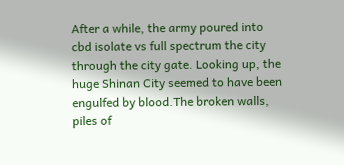After a while, the army poured into cbd isolate vs full spectrum the city through the city gate. Looking up, the huge Shinan City seemed to have been engulfed by blood.The broken walls, piles of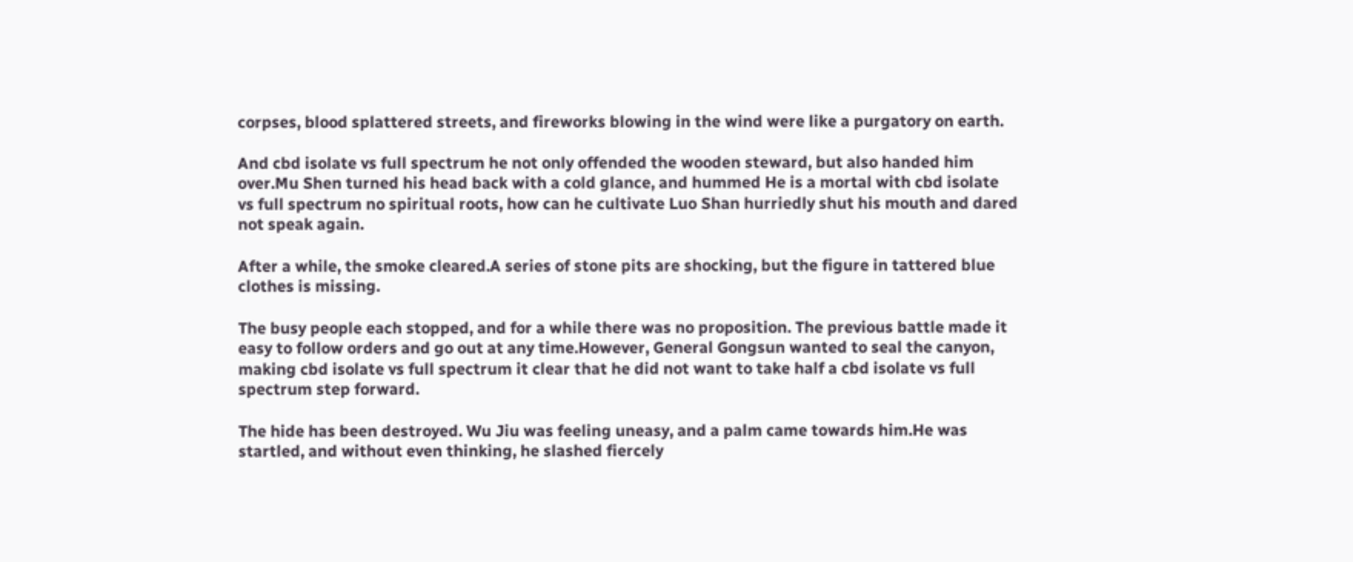corpses, blood splattered streets, and fireworks blowing in the wind were like a purgatory on earth.

And cbd isolate vs full spectrum he not only offended the wooden steward, but also handed him over.Mu Shen turned his head back with a cold glance, and hummed He is a mortal with cbd isolate vs full spectrum no spiritual roots, how can he cultivate Luo Shan hurriedly shut his mouth and dared not speak again.

After a while, the smoke cleared.A series of stone pits are shocking, but the figure in tattered blue clothes is missing.

The busy people each stopped, and for a while there was no proposition. The previous battle made it easy to follow orders and go out at any time.However, General Gongsun wanted to seal the canyon, making cbd isolate vs full spectrum it clear that he did not want to take half a cbd isolate vs full spectrum step forward.

The hide has been destroyed. Wu Jiu was feeling uneasy, and a palm came towards him.He was startled, and without even thinking, he slashed fiercely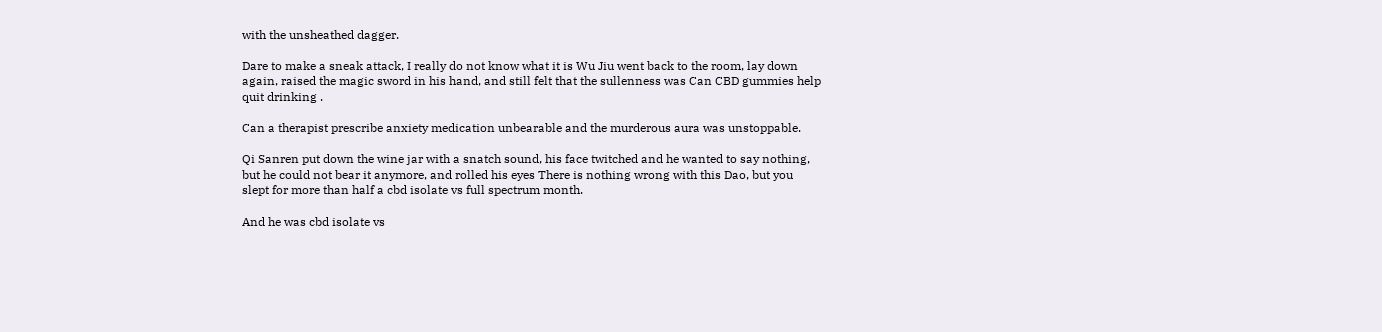with the unsheathed dagger.

Dare to make a sneak attack, I really do not know what it is Wu Jiu went back to the room, lay down again, raised the magic sword in his hand, and still felt that the sullenness was Can CBD gummies help quit drinking .

Can a therapist prescribe anxiety medication unbearable and the murderous aura was unstoppable.

Qi Sanren put down the wine jar with a snatch sound, his face twitched and he wanted to say nothing, but he could not bear it anymore, and rolled his eyes There is nothing wrong with this Dao, but you slept for more than half a cbd isolate vs full spectrum month.

And he was cbd isolate vs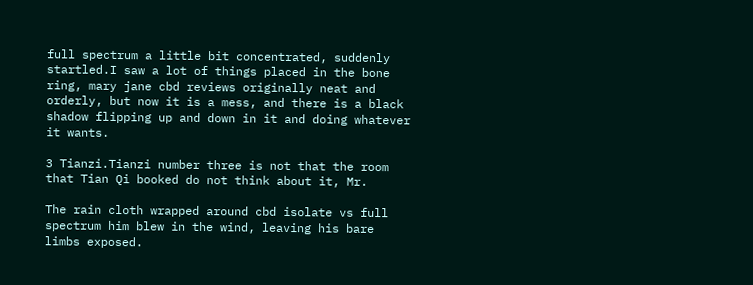full spectrum a little bit concentrated, suddenly startled.I saw a lot of things placed in the bone ring, mary jane cbd reviews originally neat and orderly, but now it is a mess, and there is a black shadow flipping up and down in it and doing whatever it wants.

3 Tianzi.Tianzi number three is not that the room that Tian Qi booked do not think about it, Mr.

The rain cloth wrapped around cbd isolate vs full spectrum him blew in the wind, leaving his bare limbs exposed.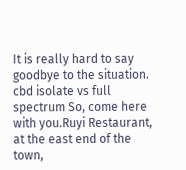It is really hard to say goodbye to the situation. cbd isolate vs full spectrum So, come here with you.Ruyi Restaurant, at the east end of the town,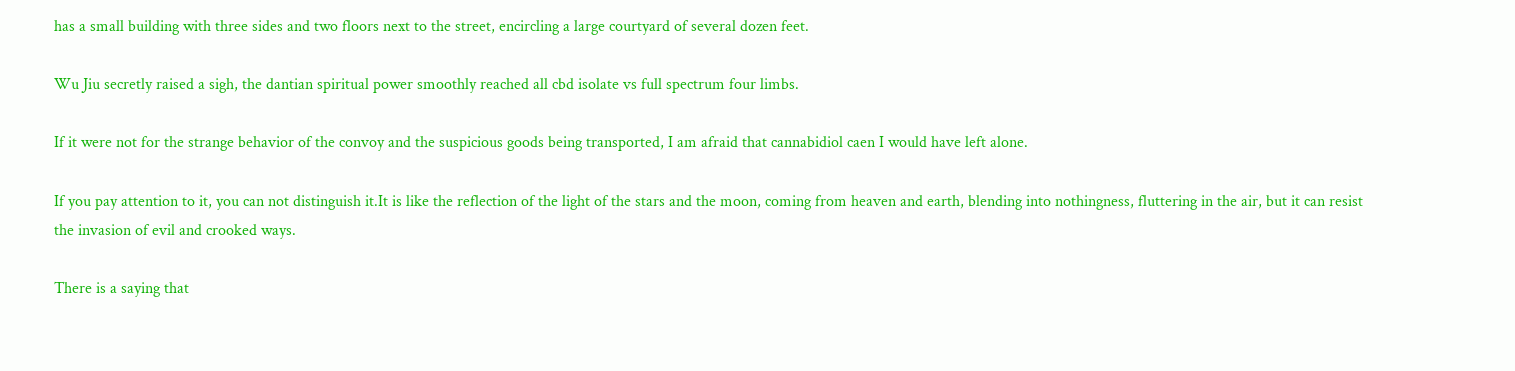has a small building with three sides and two floors next to the street, encircling a large courtyard of several dozen feet.

Wu Jiu secretly raised a sigh, the dantian spiritual power smoothly reached all cbd isolate vs full spectrum four limbs.

If it were not for the strange behavior of the convoy and the suspicious goods being transported, I am afraid that cannabidiol caen I would have left alone.

If you pay attention to it, you can not distinguish it.It is like the reflection of the light of the stars and the moon, coming from heaven and earth, blending into nothingness, fluttering in the air, but it can resist the invasion of evil and crooked ways.

There is a saying that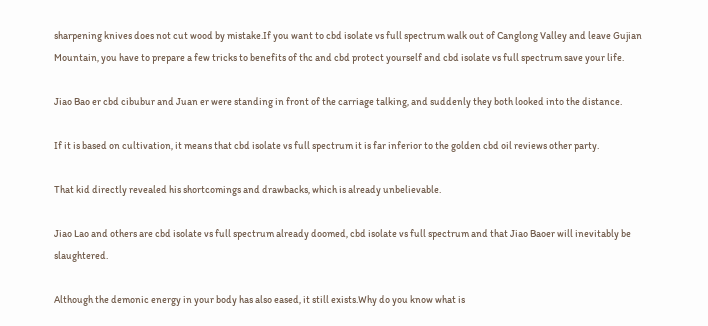sharpening knives does not cut wood by mistake.If you want to cbd isolate vs full spectrum walk out of Canglong Valley and leave Gujian Mountain, you have to prepare a few tricks to benefits of thc and cbd protect yourself and cbd isolate vs full spectrum save your life.

Jiao Bao er cbd cibubur and Juan er were standing in front of the carriage talking, and suddenly they both looked into the distance.

If it is based on cultivation, it means that cbd isolate vs full spectrum it is far inferior to the golden cbd oil reviews other party.

That kid directly revealed his shortcomings and drawbacks, which is already unbelievable.

Jiao Lao and others are cbd isolate vs full spectrum already doomed, cbd isolate vs full spectrum and that Jiao Baoer will inevitably be slaughtered.

Although the demonic energy in your body has also eased, it still exists.Why do you know what is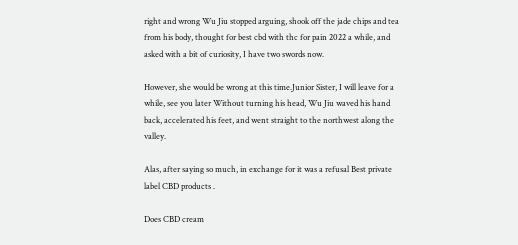right and wrong Wu Jiu stopped arguing, shook off the jade chips and tea from his body, thought for best cbd with thc for pain 2022 a while, and asked with a bit of curiosity, I have two swords now.

However, she would be wrong at this time.Junior Sister, I will leave for a while, see you later Without turning his head, Wu Jiu waved his hand back, accelerated his feet, and went straight to the northwest along the valley.

Alas, after saying so much, in exchange for it was a refusal Best private label CBD products .

Does CBD cream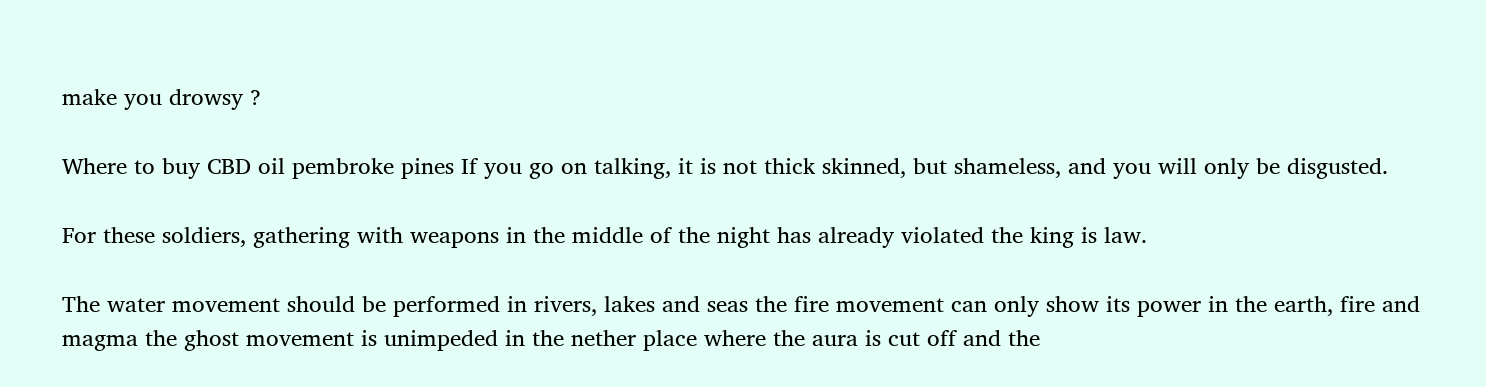make you drowsy ?

Where to buy CBD oil pembroke pines If you go on talking, it is not thick skinned, but shameless, and you will only be disgusted.

For these soldiers, gathering with weapons in the middle of the night has already violated the king is law.

The water movement should be performed in rivers, lakes and seas the fire movement can only show its power in the earth, fire and magma the ghost movement is unimpeded in the nether place where the aura is cut off and the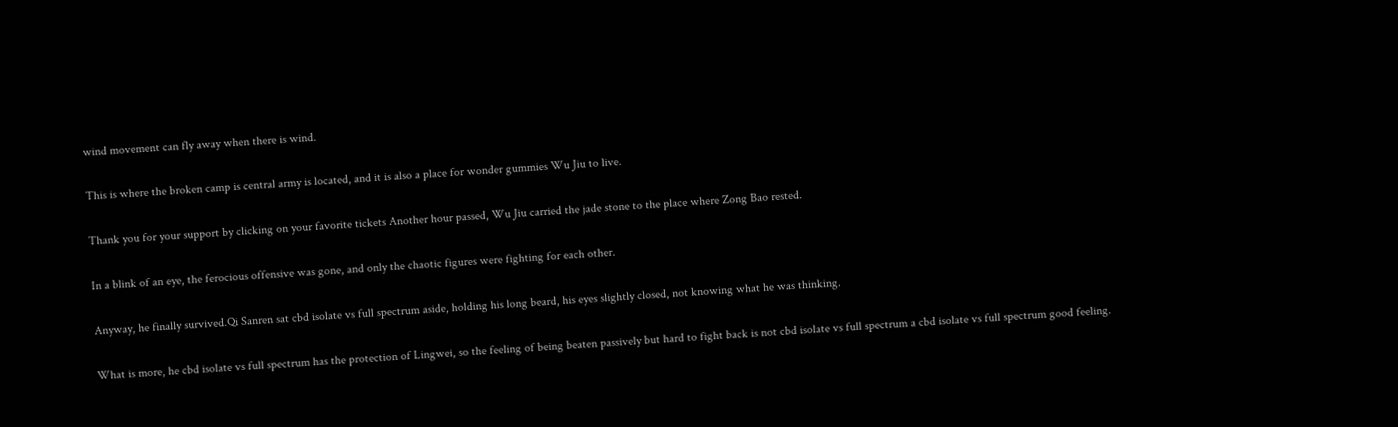wind movement can fly away when there is wind.

This is where the broken camp is central army is located, and it is also a place for wonder gummies Wu Jiu to live.

Thank you for your support by clicking on your favorite tickets Another hour passed, Wu Jiu carried the jade stone to the place where Zong Bao rested.

In a blink of an eye, the ferocious offensive was gone, and only the chaotic figures were fighting for each other.

Anyway, he finally survived.Qi Sanren sat cbd isolate vs full spectrum aside, holding his long beard, his eyes slightly closed, not knowing what he was thinking.

What is more, he cbd isolate vs full spectrum has the protection of Lingwei, so the feeling of being beaten passively but hard to fight back is not cbd isolate vs full spectrum a cbd isolate vs full spectrum good feeling.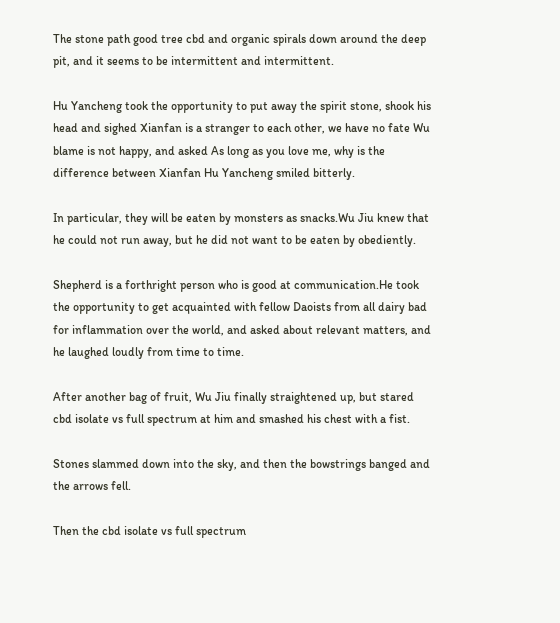The stone path good tree cbd and organic spirals down around the deep pit, and it seems to be intermittent and intermittent.

Hu Yancheng took the opportunity to put away the spirit stone, shook his head and sighed Xianfan is a stranger to each other, we have no fate Wu blame is not happy, and asked As long as you love me, why is the difference between Xianfan Hu Yancheng smiled bitterly.

In particular, they will be eaten by monsters as snacks.Wu Jiu knew that he could not run away, but he did not want to be eaten by obediently.

Shepherd is a forthright person who is good at communication.He took the opportunity to get acquainted with fellow Daoists from all dairy bad for inflammation over the world, and asked about relevant matters, and he laughed loudly from time to time.

After another bag of fruit, Wu Jiu finally straightened up, but stared cbd isolate vs full spectrum at him and smashed his chest with a fist.

Stones slammed down into the sky, and then the bowstrings banged and the arrows fell.

Then the cbd isolate vs full spectrum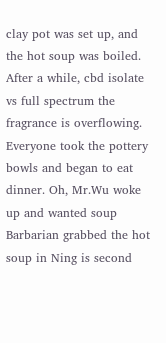clay pot was set up, and the hot soup was boiled. After a while, cbd isolate vs full spectrum the fragrance is overflowing. Everyone took the pottery bowls and began to eat dinner. Oh, Mr.Wu woke up and wanted soup Barbarian grabbed the hot soup in Ning is second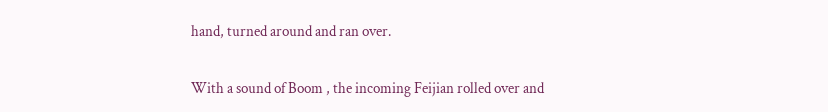hand, turned around and ran over.

With a sound of Boom , the incoming Feijian rolled over and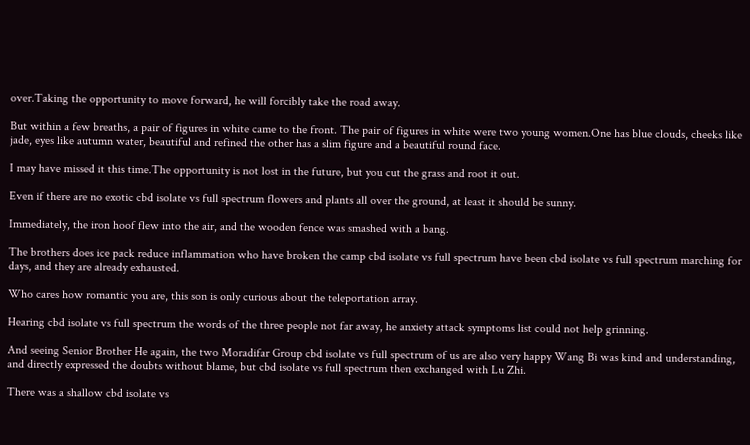over.Taking the opportunity to move forward, he will forcibly take the road away.

But within a few breaths, a pair of figures in white came to the front. The pair of figures in white were two young women.One has blue clouds, cheeks like jade, eyes like autumn water, beautiful and refined the other has a slim figure and a beautiful round face.

I may have missed it this time.The opportunity is not lost in the future, but you cut the grass and root it out.

Even if there are no exotic cbd isolate vs full spectrum flowers and plants all over the ground, at least it should be sunny.

Immediately, the iron hoof flew into the air, and the wooden fence was smashed with a bang.

The brothers does ice pack reduce inflammation who have broken the camp cbd isolate vs full spectrum have been cbd isolate vs full spectrum marching for days, and they are already exhausted.

Who cares how romantic you are, this son is only curious about the teleportation array.

Hearing cbd isolate vs full spectrum the words of the three people not far away, he anxiety attack symptoms list could not help grinning.

And seeing Senior Brother He again, the two Moradifar Group cbd isolate vs full spectrum of us are also very happy Wang Bi was kind and understanding, and directly expressed the doubts without blame, but cbd isolate vs full spectrum then exchanged with Lu Zhi.

There was a shallow cbd isolate vs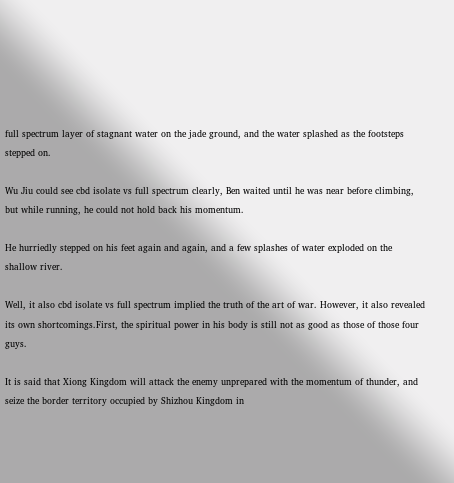full spectrum layer of stagnant water on the jade ground, and the water splashed as the footsteps stepped on.

Wu Jiu could see cbd isolate vs full spectrum clearly, Ben waited until he was near before climbing, but while running, he could not hold back his momentum.

He hurriedly stepped on his feet again and again, and a few splashes of water exploded on the shallow river.

Well, it also cbd isolate vs full spectrum implied the truth of the art of war. However, it also revealed its own shortcomings.First, the spiritual power in his body is still not as good as those of those four guys.

It is said that Xiong Kingdom will attack the enemy unprepared with the momentum of thunder, and seize the border territory occupied by Shizhou Kingdom in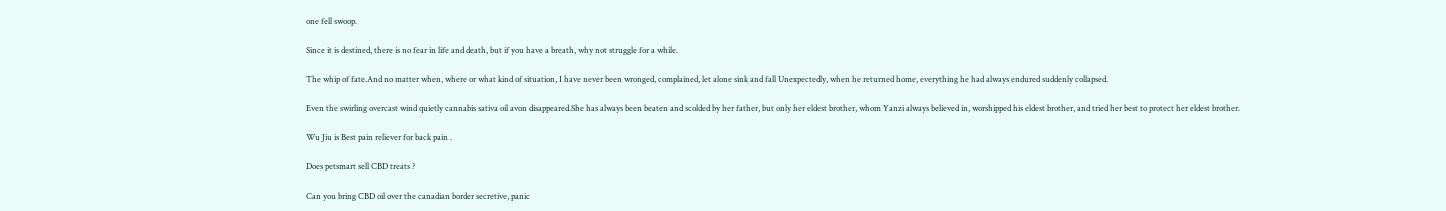one fell swoop.

Since it is destined, there is no fear in life and death, but if you have a breath, why not struggle for a while.

The whip of fate.And no matter when, where or what kind of situation, I have never been wronged, complained, let alone sink and fall Unexpectedly, when he returned home, everything he had always endured suddenly collapsed.

Even the swirling overcast wind quietly cannabis sativa oil avon disappeared.She has always been beaten and scolded by her father, but only her eldest brother, whom Yanzi always believed in, worshipped his eldest brother, and tried her best to protect her eldest brother.

Wu Jiu is Best pain reliever for back pain .

Does petsmart sell CBD treats ?

Can you bring CBD oil over the canadian border secretive, panic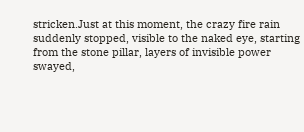stricken.Just at this moment, the crazy fire rain suddenly stopped, visible to the naked eye, starting from the stone pillar, layers of invisible power swayed,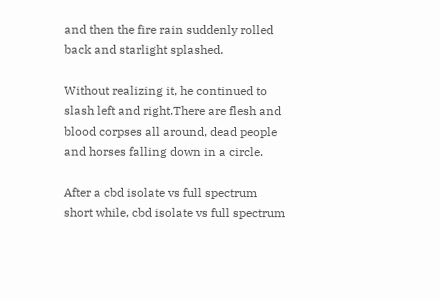and then the fire rain suddenly rolled back and starlight splashed.

Without realizing it, he continued to slash left and right.There are flesh and blood corpses all around, dead people and horses falling down in a circle.

After a cbd isolate vs full spectrum short while, cbd isolate vs full spectrum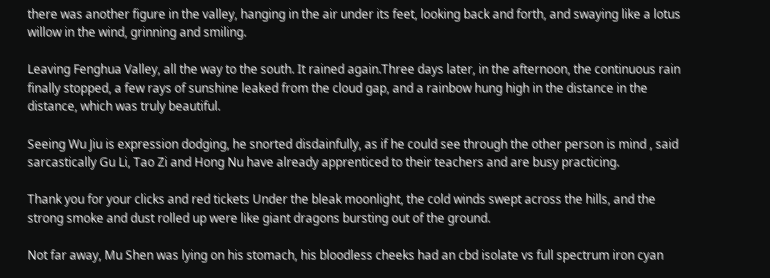there was another figure in the valley, hanging in the air under its feet, looking back and forth, and swaying like a lotus willow in the wind, grinning and smiling.

Leaving Fenghua Valley, all the way to the south. It rained again.Three days later, in the afternoon, the continuous rain finally stopped, a few rays of sunshine leaked from the cloud gap, and a rainbow hung high in the distance in the distance, which was truly beautiful.

Seeing Wu Jiu is expression dodging, he snorted disdainfully, as if he could see through the other person is mind , said sarcastically Gu Li, Tao Zi and Hong Nu have already apprenticed to their teachers and are busy practicing.

Thank you for your clicks and red tickets Under the bleak moonlight, the cold winds swept across the hills, and the strong smoke and dust rolled up were like giant dragons bursting out of the ground.

Not far away, Mu Shen was lying on his stomach, his bloodless cheeks had an cbd isolate vs full spectrum iron cyan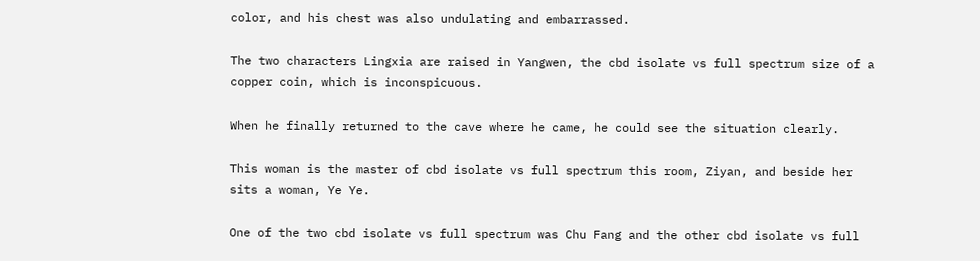color, and his chest was also undulating and embarrassed.

The two characters Lingxia are raised in Yangwen, the cbd isolate vs full spectrum size of a copper coin, which is inconspicuous.

When he finally returned to the cave where he came, he could see the situation clearly.

This woman is the master of cbd isolate vs full spectrum this room, Ziyan, and beside her sits a woman, Ye Ye.

One of the two cbd isolate vs full spectrum was Chu Fang and the other cbd isolate vs full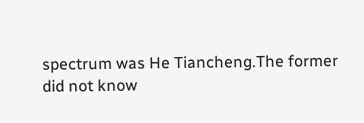spectrum was He Tiancheng.The former did not know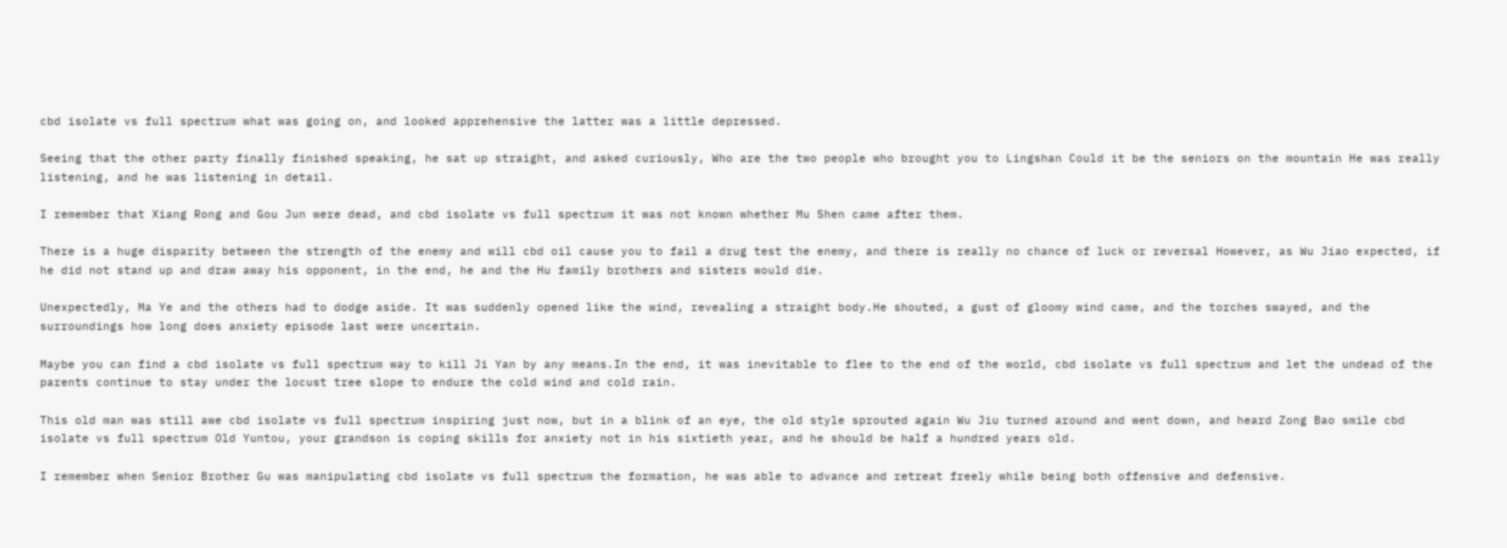cbd isolate vs full spectrum what was going on, and looked apprehensive the latter was a little depressed.

Seeing that the other party finally finished speaking, he sat up straight, and asked curiously, Who are the two people who brought you to Lingshan Could it be the seniors on the mountain He was really listening, and he was listening in detail.

I remember that Xiang Rong and Gou Jun were dead, and cbd isolate vs full spectrum it was not known whether Mu Shen came after them.

There is a huge disparity between the strength of the enemy and will cbd oil cause you to fail a drug test the enemy, and there is really no chance of luck or reversal However, as Wu Jiao expected, if he did not stand up and draw away his opponent, in the end, he and the Hu family brothers and sisters would die.

Unexpectedly, Ma Ye and the others had to dodge aside. It was suddenly opened like the wind, revealing a straight body.He shouted, a gust of gloomy wind came, and the torches swayed, and the surroundings how long does anxiety episode last were uncertain.

Maybe you can find a cbd isolate vs full spectrum way to kill Ji Yan by any means.In the end, it was inevitable to flee to the end of the world, cbd isolate vs full spectrum and let the undead of the parents continue to stay under the locust tree slope to endure the cold wind and cold rain.

This old man was still awe cbd isolate vs full spectrum inspiring just now, but in a blink of an eye, the old style sprouted again Wu Jiu turned around and went down, and heard Zong Bao smile cbd isolate vs full spectrum Old Yuntou, your grandson is coping skills for anxiety not in his sixtieth year, and he should be half a hundred years old.

I remember when Senior Brother Gu was manipulating cbd isolate vs full spectrum the formation, he was able to advance and retreat freely while being both offensive and defensive.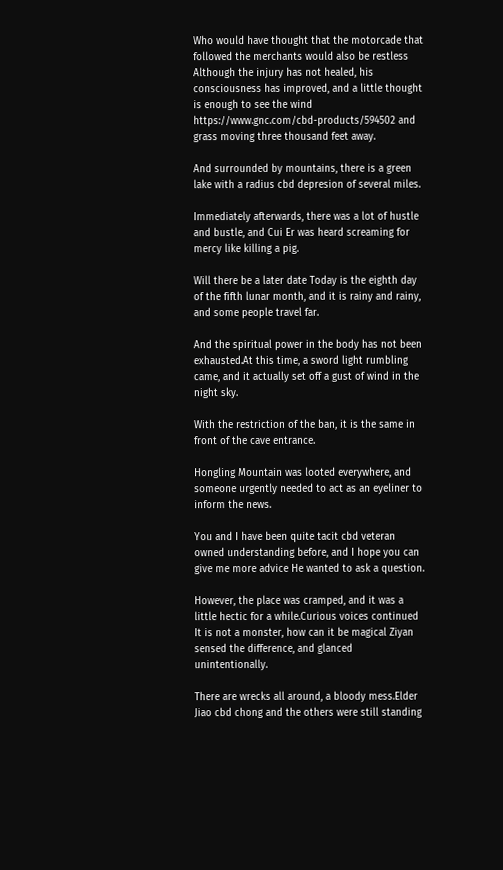Who would have thought that the motorcade that followed the merchants would also be restless Although the injury has not healed, his consciousness has improved, and a little thought is enough to see the wind https://www.gnc.com/cbd-products/594502 and grass moving three thousand feet away.

And surrounded by mountains, there is a green lake with a radius cbd depresion of several miles.

Immediately afterwards, there was a lot of hustle and bustle, and Cui Er was heard screaming for mercy like killing a pig.

Will there be a later date Today is the eighth day of the fifth lunar month, and it is rainy and rainy, and some people travel far.

And the spiritual power in the body has not been exhausted.At this time, a sword light rumbling came, and it actually set off a gust of wind in the night sky.

With the restriction of the ban, it is the same in front of the cave entrance.

Hongling Mountain was looted everywhere, and someone urgently needed to act as an eyeliner to inform the news.

You and I have been quite tacit cbd veteran owned understanding before, and I hope you can give me more advice He wanted to ask a question.

However, the place was cramped, and it was a little hectic for a while.Curious voices continued It is not a monster, how can it be magical Ziyan sensed the difference, and glanced unintentionally.

There are wrecks all around, a bloody mess.Elder Jiao cbd chong and the others were still standing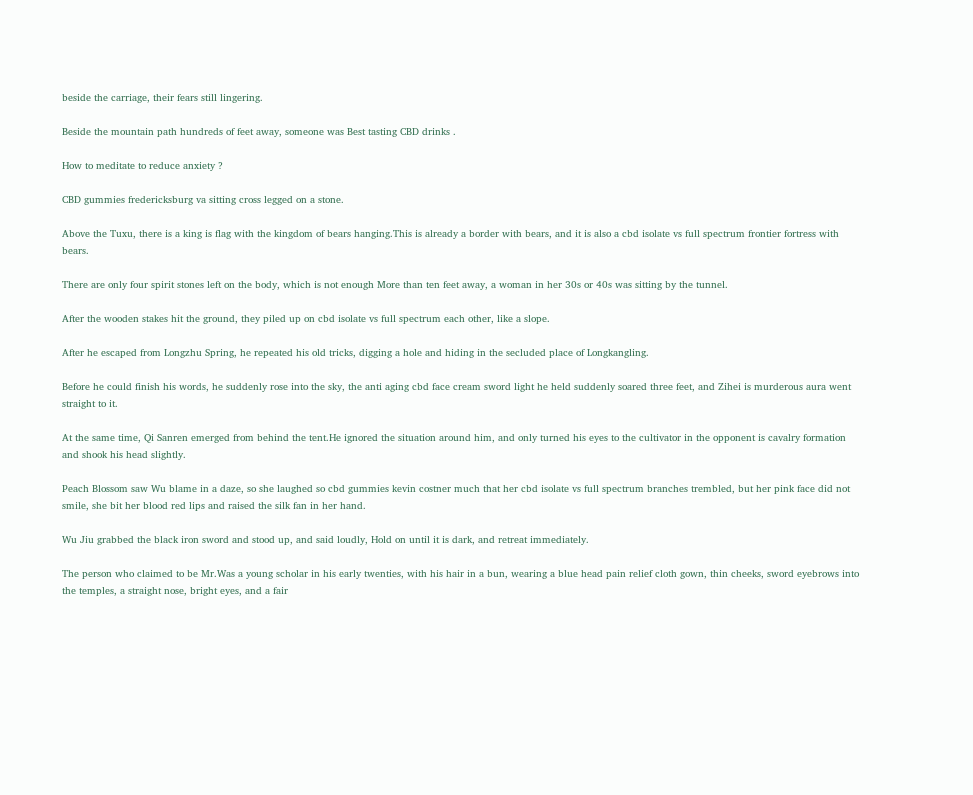beside the carriage, their fears still lingering.

Beside the mountain path hundreds of feet away, someone was Best tasting CBD drinks .

How to meditate to reduce anxiety ?

CBD gummies fredericksburg va sitting cross legged on a stone.

Above the Tuxu, there is a king is flag with the kingdom of bears hanging.This is already a border with bears, and it is also a cbd isolate vs full spectrum frontier fortress with bears.

There are only four spirit stones left on the body, which is not enough More than ten feet away, a woman in her 30s or 40s was sitting by the tunnel.

After the wooden stakes hit the ground, they piled up on cbd isolate vs full spectrum each other, like a slope.

After he escaped from Longzhu Spring, he repeated his old tricks, digging a hole and hiding in the secluded place of Longkangling.

Before he could finish his words, he suddenly rose into the sky, the anti aging cbd face cream sword light he held suddenly soared three feet, and Zihei is murderous aura went straight to it.

At the same time, Qi Sanren emerged from behind the tent.He ignored the situation around him, and only turned his eyes to the cultivator in the opponent is cavalry formation and shook his head slightly.

Peach Blossom saw Wu blame in a daze, so she laughed so cbd gummies kevin costner much that her cbd isolate vs full spectrum branches trembled, but her pink face did not smile, she bit her blood red lips and raised the silk fan in her hand.

Wu Jiu grabbed the black iron sword and stood up, and said loudly, Hold on until it is dark, and retreat immediately.

The person who claimed to be Mr.Was a young scholar in his early twenties, with his hair in a bun, wearing a blue head pain relief cloth gown, thin cheeks, sword eyebrows into the temples, a straight nose, bright eyes, and a fair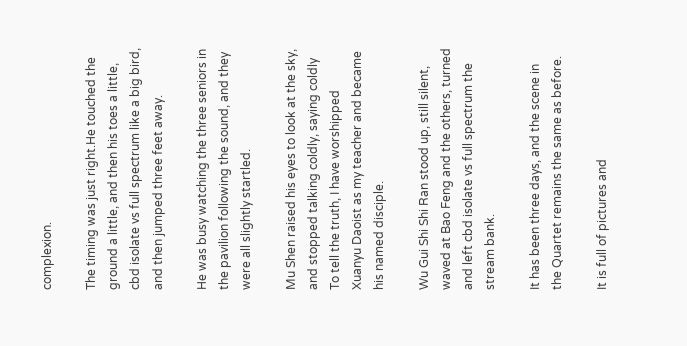complexion.

The timing was just right.He touched the ground a little, and then his toes a little, cbd isolate vs full spectrum like a big bird, and then jumped three feet away.

He was busy watching the three seniors in the pavilion following the sound, and they were all slightly startled.

Mu Shen raised his eyes to look at the sky, and stopped talking coldly, saying coldly To tell the truth, I have worshipped Xuanyu Daoist as my teacher and became his named disciple.

Wu Gui Shi Shi Ran stood up, still silent, waved at Bao Feng and the others, turned and left cbd isolate vs full spectrum the stream bank.

It has been three days, and the scene in the Quartet remains the same as before.

It is full of pictures and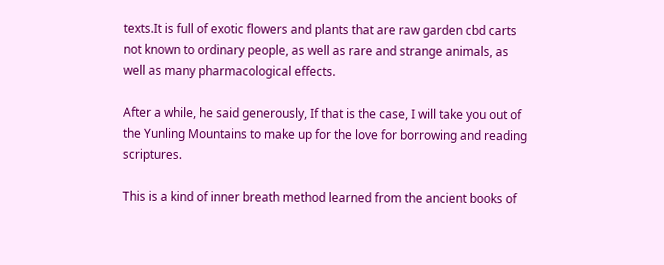texts.It is full of exotic flowers and plants that are raw garden cbd carts not known to ordinary people, as well as rare and strange animals, as well as many pharmacological effects.

After a while, he said generously, If that is the case, I will take you out of the Yunling Mountains to make up for the love for borrowing and reading scriptures.

This is a kind of inner breath method learned from the ancient books of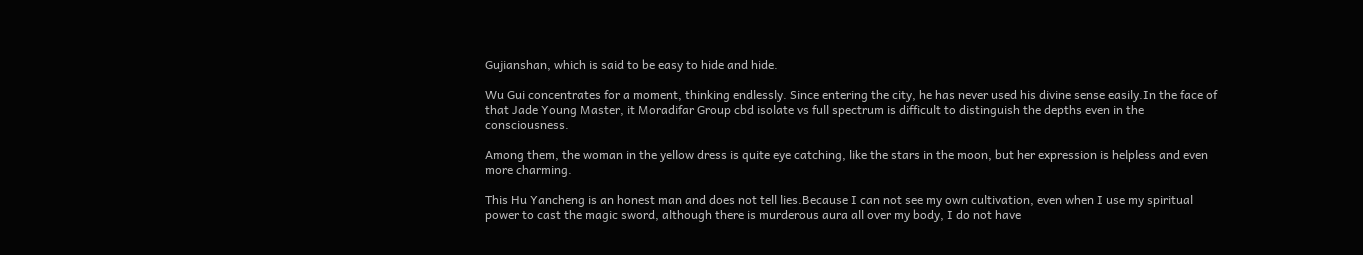Gujianshan, which is said to be easy to hide and hide.

Wu Gui concentrates for a moment, thinking endlessly. Since entering the city, he has never used his divine sense easily.In the face of that Jade Young Master, it Moradifar Group cbd isolate vs full spectrum is difficult to distinguish the depths even in the consciousness.

Among them, the woman in the yellow dress is quite eye catching, like the stars in the moon, but her expression is helpless and even more charming.

This Hu Yancheng is an honest man and does not tell lies.Because I can not see my own cultivation, even when I use my spiritual power to cast the magic sword, although there is murderous aura all over my body, I do not have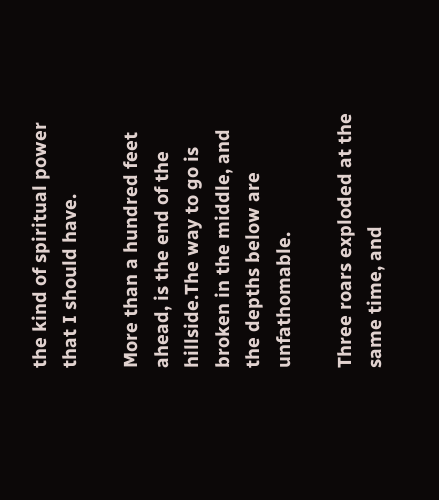the kind of spiritual power that I should have.

More than a hundred feet ahead, is the end of the hillside.The way to go is broken in the middle, and the depths below are unfathomable.

Three roars exploded at the same time, and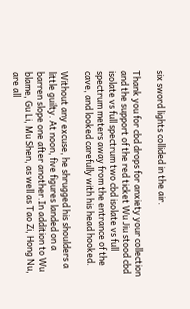six sword lights collided in the air.

Thank you for cbd drops for anxiety your collection and the support of the red ticket Wu Jiu stood cbd isolate vs full spectrum two cbd isolate vs full spectrum meters away from the entrance of the cave, and looked carefully with his head hooked.

Without any excuse, he shrugged his shoulders a little guilty. At noon, five figures landed on a barren slope one after another.In addition to Wu blame, Gu Li, Mu Shen, as well as Tao Zi, Hong Nu, are all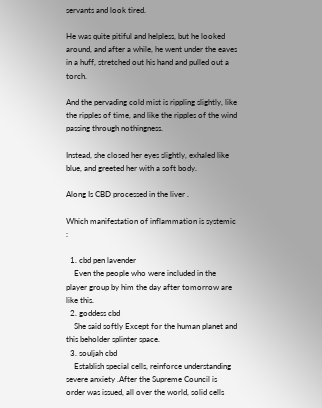servants and look tired.

He was quite pitiful and helpless, but he looked around, and after a while, he went under the eaves in a huff, stretched out his hand and pulled out a torch.

And the pervading cold mist is rippling slightly, like the ripples of time, and like the ripples of the wind passing through nothingness.

Instead, she closed her eyes slightly, exhaled like blue, and greeted her with a soft body.

Along Is CBD processed in the liver .

Which manifestation of inflammation is systemic :

  1. cbd pen lavender
    Even the people who were included in the player group by him the day after tomorrow are like this.
  2. goddess cbd
    She said softly Except for the human planet and this beholder splinter space.
  3. souljah cbd
    Establish special cells, reinforce understanding severe anxiety .After the Supreme Council is order was issued, all over the world, solid cells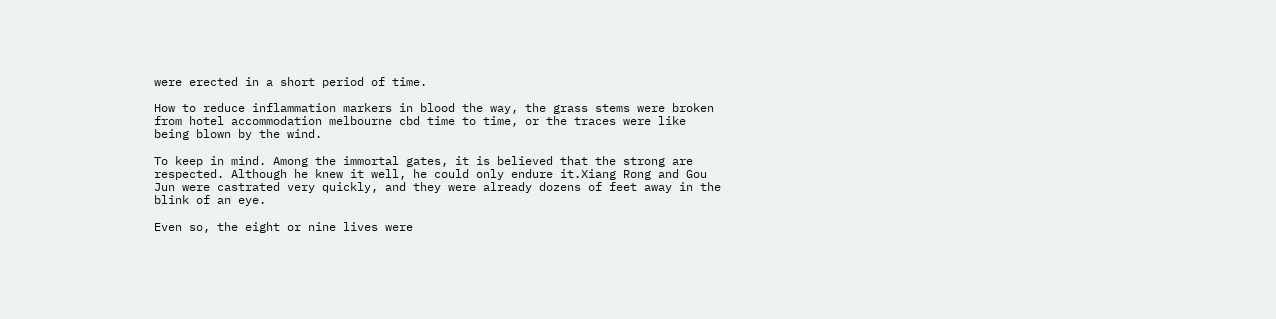were erected in a short period of time.

How to reduce inflammation markers in blood the way, the grass stems were broken from hotel accommodation melbourne cbd time to time, or the traces were like being blown by the wind.

To keep in mind. Among the immortal gates, it is believed that the strong are respected. Although he knew it well, he could only endure it.Xiang Rong and Gou Jun were castrated very quickly, and they were already dozens of feet away in the blink of an eye.

Even so, the eight or nine lives were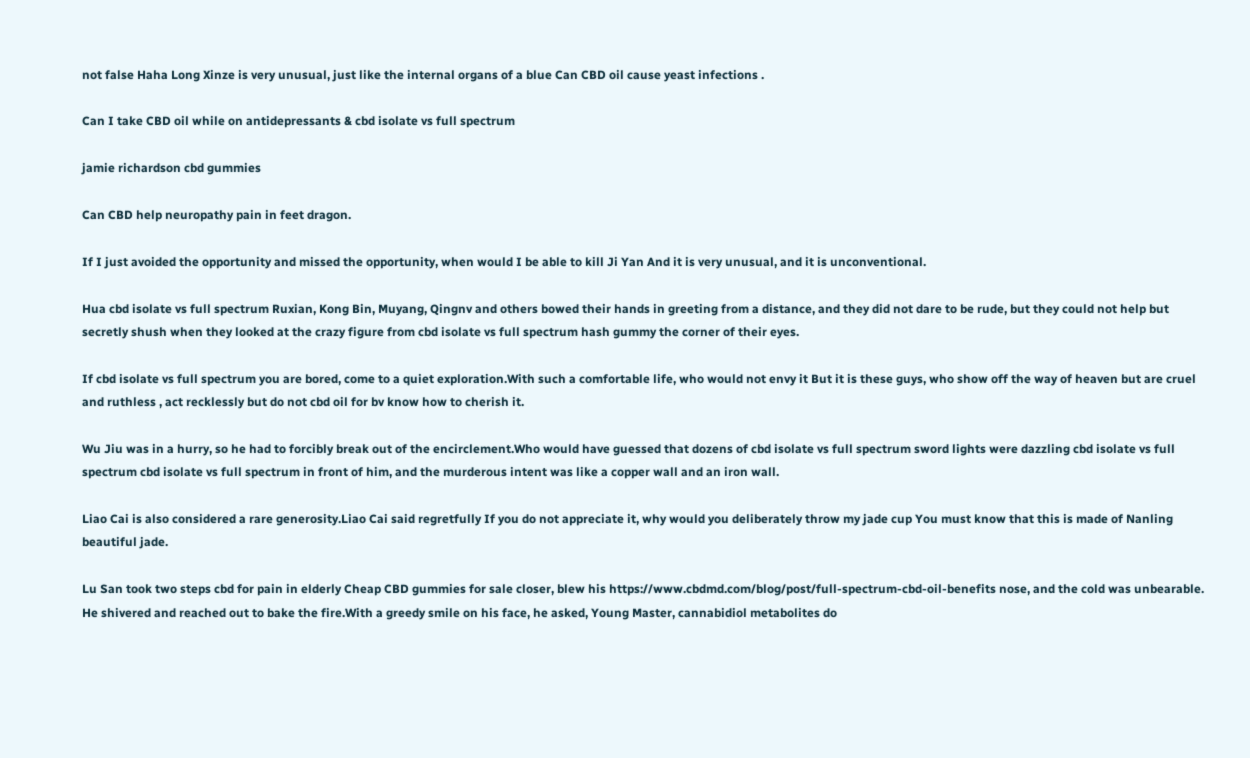not false Haha Long Xinze is very unusual, just like the internal organs of a blue Can CBD oil cause yeast infections .

Can I take CBD oil while on antidepressants & cbd isolate vs full spectrum

jamie richardson cbd gummies

Can CBD help neuropathy pain in feet dragon.

If I just avoided the opportunity and missed the opportunity, when would I be able to kill Ji Yan And it is very unusual, and it is unconventional.

Hua cbd isolate vs full spectrum Ruxian, Kong Bin, Muyang, Qingnv and others bowed their hands in greeting from a distance, and they did not dare to be rude, but they could not help but secretly shush when they looked at the crazy figure from cbd isolate vs full spectrum hash gummy the corner of their eyes.

If cbd isolate vs full spectrum you are bored, come to a quiet exploration.With such a comfortable life, who would not envy it But it is these guys, who show off the way of heaven but are cruel and ruthless , act recklessly but do not cbd oil for bv know how to cherish it.

Wu Jiu was in a hurry, so he had to forcibly break out of the encirclement.Who would have guessed that dozens of cbd isolate vs full spectrum sword lights were dazzling cbd isolate vs full spectrum cbd isolate vs full spectrum in front of him, and the murderous intent was like a copper wall and an iron wall.

Liao Cai is also considered a rare generosity.Liao Cai said regretfully If you do not appreciate it, why would you deliberately throw my jade cup You must know that this is made of Nanling beautiful jade.

Lu San took two steps cbd for pain in elderly Cheap CBD gummies for sale closer, blew his https://www.cbdmd.com/blog/post/full-spectrum-cbd-oil-benefits nose, and the cold was unbearable. He shivered and reached out to bake the fire.With a greedy smile on his face, he asked, Young Master, cannabidiol metabolites do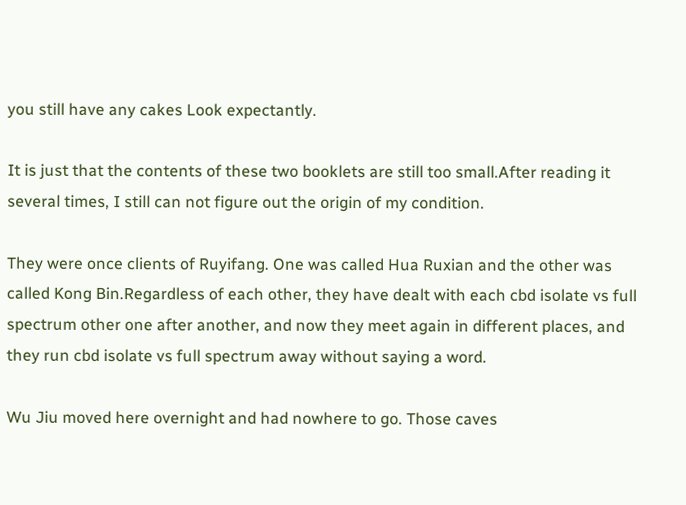you still have any cakes Look expectantly.

It is just that the contents of these two booklets are still too small.After reading it several times, I still can not figure out the origin of my condition.

They were once clients of Ruyifang. One was called Hua Ruxian and the other was called Kong Bin.Regardless of each other, they have dealt with each cbd isolate vs full spectrum other one after another, and now they meet again in different places, and they run cbd isolate vs full spectrum away without saying a word.

Wu Jiu moved here overnight and had nowhere to go. Those caves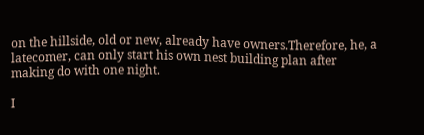on the hillside, old or new, already have owners.Therefore, he, a latecomer, can only start his own nest building plan after making do with one night.

I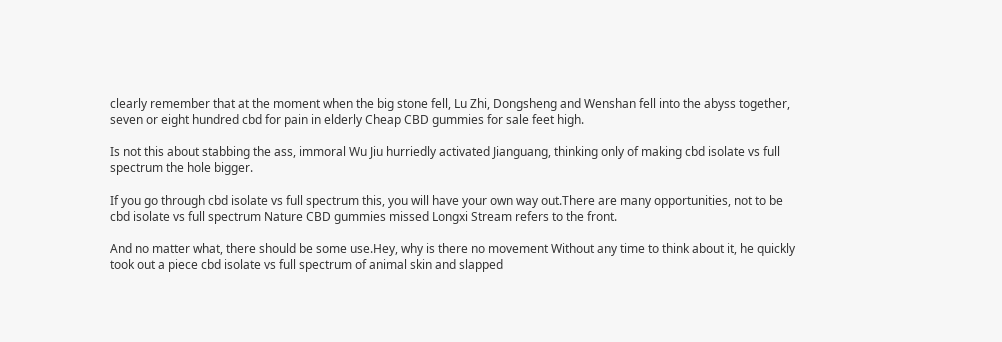clearly remember that at the moment when the big stone fell, Lu Zhi, Dongsheng and Wenshan fell into the abyss together, seven or eight hundred cbd for pain in elderly Cheap CBD gummies for sale feet high.

Is not this about stabbing the ass, immoral Wu Jiu hurriedly activated Jianguang, thinking only of making cbd isolate vs full spectrum the hole bigger.

If you go through cbd isolate vs full spectrum this, you will have your own way out.There are many opportunities, not to be cbd isolate vs full spectrum Nature CBD gummies missed Longxi Stream refers to the front.

And no matter what, there should be some use.Hey, why is there no movement Without any time to think about it, he quickly took out a piece cbd isolate vs full spectrum of animal skin and slapped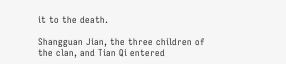it to the death.

Shangguan Jian, the three children of the clan, and Tian Qi entered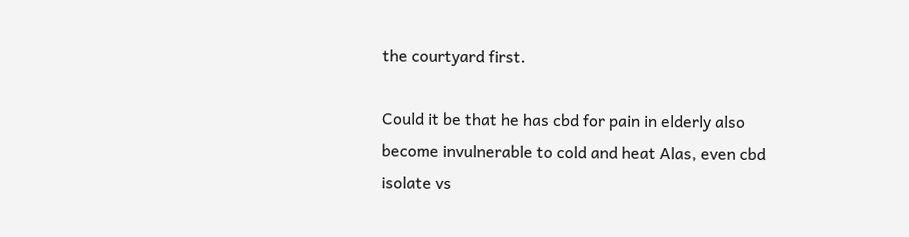the courtyard first.

Could it be that he has cbd for pain in elderly also become invulnerable to cold and heat Alas, even cbd isolate vs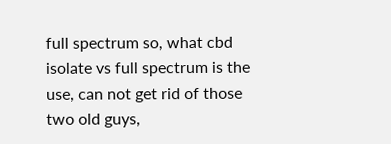full spectrum so, what cbd isolate vs full spectrum is the use, can not get rid of those two old guys,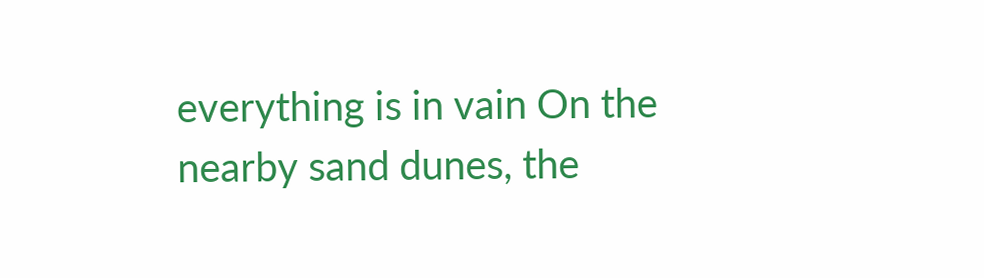everything is in vain On the nearby sand dunes, the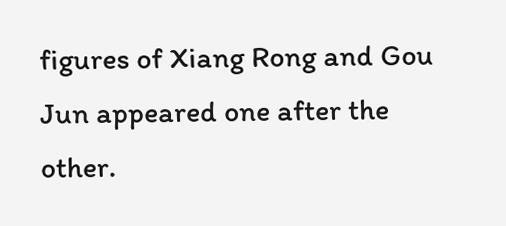figures of Xiang Rong and Gou Jun appeared one after the other.